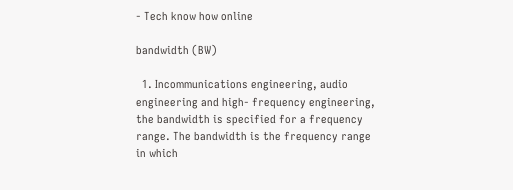- Tech know how online

bandwidth (BW)

  1. Incommunications engineering, audio engineering and high- frequency engineering, the bandwidth is specified for a frequency range. The bandwidth is the frequency range in which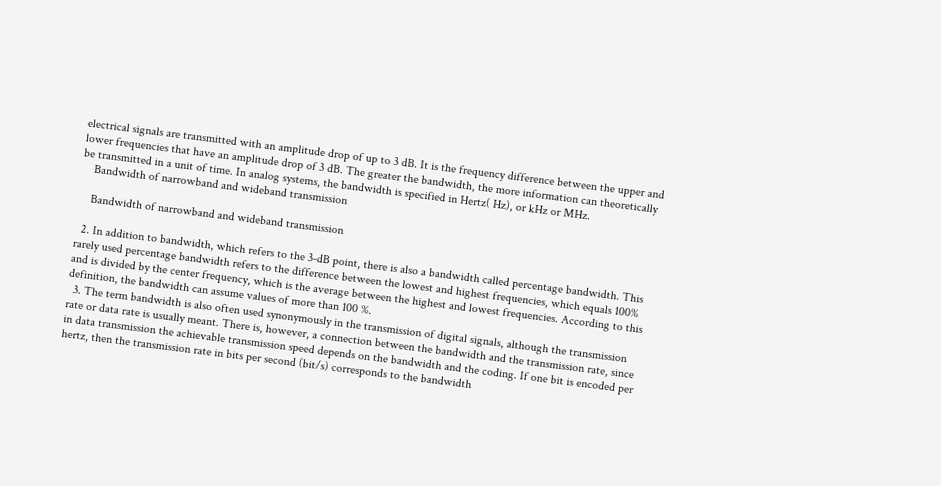electrical signals are transmitted with an amplitude drop of up to 3 dB. It is the frequency difference between the upper and lower frequencies that have an amplitude drop of 3 dB. The greater the bandwidth, the more information can theoretically be transmitted in a unit of time. In analog systems, the bandwidth is specified in Hertz( Hz), or kHz or MHz.
    Bandwidth of narrowband and wideband transmission

    Bandwidth of narrowband and wideband transmission

  2. In addition to bandwidth, which refers to the 3-dB point, there is also a bandwidth called percentage bandwidth. This rarely used percentage bandwidth refers to the difference between the lowest and highest frequencies, which equals 100% and is divided by the center frequency, which is the average between the highest and lowest frequencies. According to this definition, the bandwidth can assume values of more than 100 %.
  3. The term bandwidth is also often used synonymously in the transmission of digital signals, although the transmission rate or data rate is usually meant. There is, however, a connection between the bandwidth and the transmission rate, since in data transmission the achievable transmission speed depends on the bandwidth and the coding. If one bit is encoded per hertz, then the transmission rate in bits per second (bit/s) corresponds to the bandwidth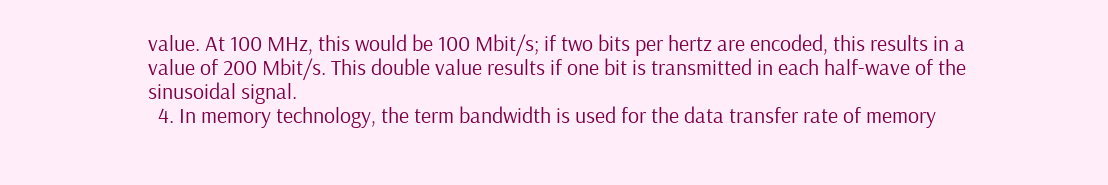value. At 100 MHz, this would be 100 Mbit/s; if two bits per hertz are encoded, this results in a value of 200 Mbit/s. This double value results if one bit is transmitted in each half-wave of the sinusoidal signal.
  4. In memory technology, the term bandwidth is used for the data transfer rate of memory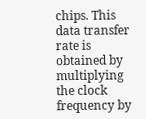chips. This data transfer rate is obtained by multiplying the clock frequency by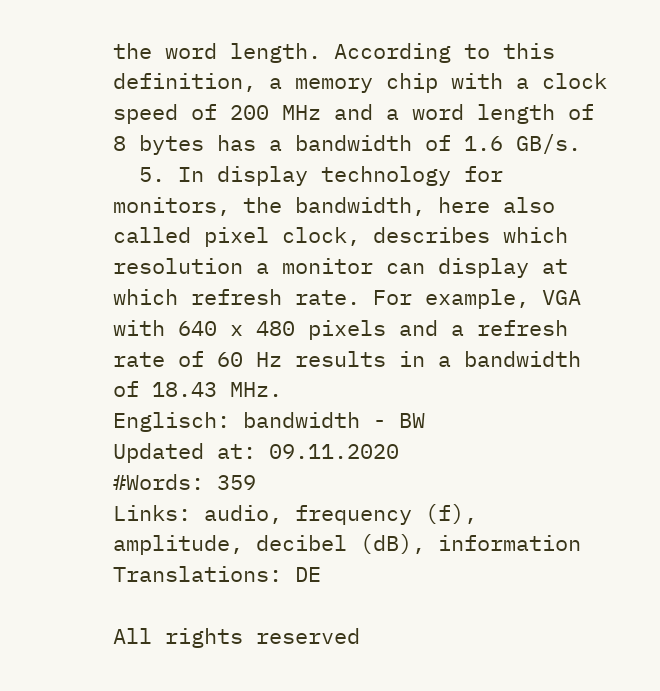the word length. According to this definition, a memory chip with a clock speed of 200 MHz and a word length of 8 bytes has a bandwidth of 1.6 GB/s.
  5. In display technology for monitors, the bandwidth, here also called pixel clock, describes which resolution a monitor can display at which refresh rate. For example, VGA with 640 x 480 pixels and a refresh rate of 60 Hz results in a bandwidth of 18.43 MHz.
Englisch: bandwidth - BW
Updated at: 09.11.2020
#Words: 359
Links: audio, frequency (f), amplitude, decibel (dB), information
Translations: DE

All rights reserved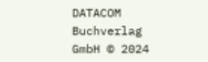DATACOM Buchverlag GmbH © 2024